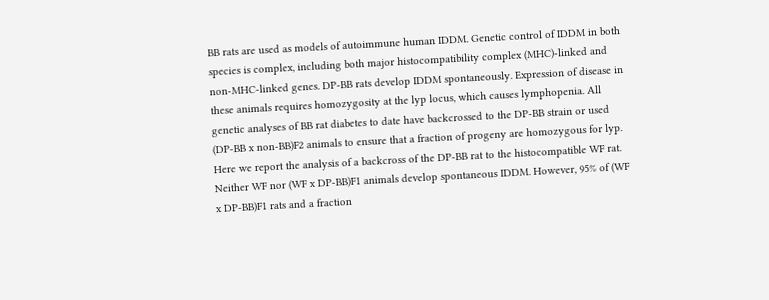BB rats are used as models of autoimmune human IDDM. Genetic control of IDDM in both species is complex, including both major histocompatibility complex (MHC)-linked and non-MHC-linked genes. DP-BB rats develop IDDM spontaneously. Expression of disease in these animals requires homozygosity at the lyp locus, which causes lymphopenia. All genetic analyses of BB rat diabetes to date have backcrossed to the DP-BB strain or used (DP-BB x non-BB)F2 animals to ensure that a fraction of progeny are homozygous for lyp. Here we report the analysis of a backcross of the DP-BB rat to the histocompatible WF rat. Neither WF nor (WF x DP-BB)F1 animals develop spontaneous IDDM. However, 95% of (WF x DP-BB)F1 rats and a fraction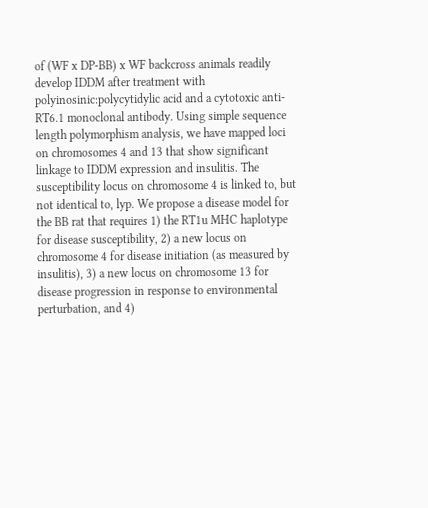of (WF x DP-BB) x WF backcross animals readily develop IDDM after treatment with polyinosinic:polycytidylic acid and a cytotoxic anti-RT6.1 monoclonal antibody. Using simple sequence length polymorphism analysis, we have mapped loci on chromosomes 4 and 13 that show significant linkage to IDDM expression and insulitis. The susceptibility locus on chromosome 4 is linked to, but not identical to, lyp. We propose a disease model for the BB rat that requires 1) the RT1u MHC haplotype for disease susceptibility, 2) a new locus on chromosome 4 for disease initiation (as measured by insulitis), 3) a new locus on chromosome 13 for disease progression in response to environmental perturbation, and 4)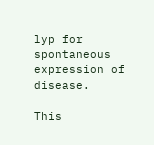lyp for spontaneous expression of disease.

This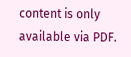content is only available via PDF.